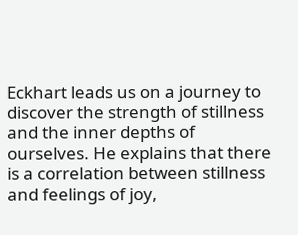Eckhart leads us on a journey to discover the strength of stillness and the inner depths of ourselves. He explains that there is a correlation between stillness and feelings of joy,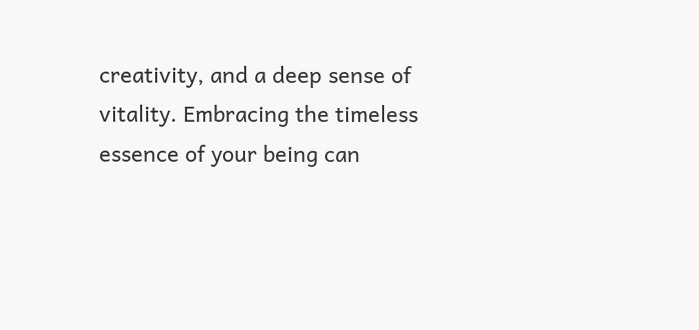creativity, and a deep sense of vitality. Embracing the timeless essence of your being can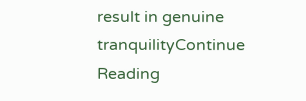result in genuine tranquilityContinue Reading